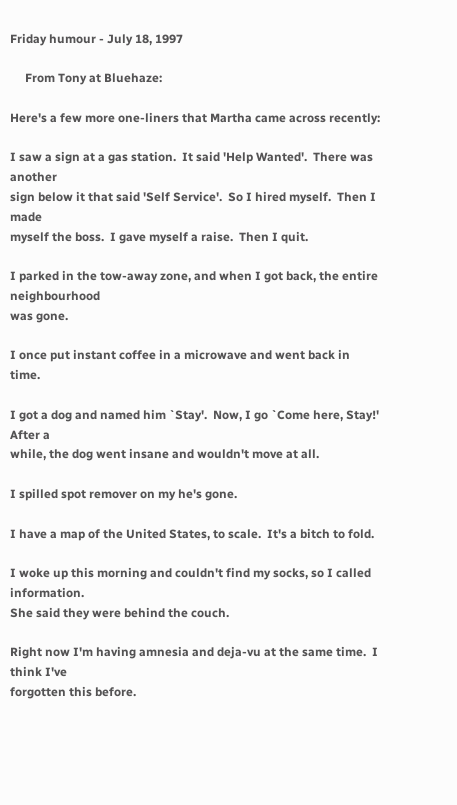Friday humour - July 18, 1997

     From Tony at Bluehaze:

Here's a few more one-liners that Martha came across recently:

I saw a sign at a gas station.  It said 'Help Wanted'.  There was another
sign below it that said 'Self Service'.  So I hired myself.  Then I made
myself the boss.  I gave myself a raise.  Then I quit.

I parked in the tow-away zone, and when I got back, the entire neighbourhood
was gone.

I once put instant coffee in a microwave and went back in time.

I got a dog and named him `Stay'.  Now, I go `Come here, Stay!'  After a
while, the dog went insane and wouldn't move at all.

I spilled spot remover on my he's gone.

I have a map of the United States, to scale.  It's a bitch to fold.

I woke up this morning and couldn't find my socks, so I called information.
She said they were behind the couch.

Right now I'm having amnesia and deja-vu at the same time.  I think I've
forgotten this before.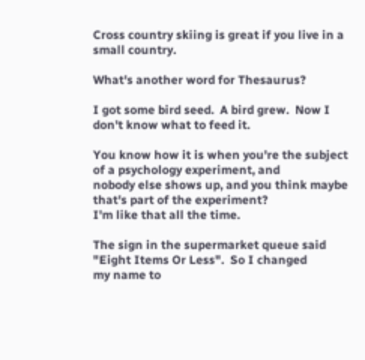Cross country skiing is great if you live in a small country.

What's another word for Thesaurus?

I got some bird seed.  A bird grew.  Now I don't know what to feed it.

You know how it is when you're the subject of a psychology experiment, and
nobody else shows up, and you think maybe that's part of the experiment?
I'm like that all the time.

The sign in the supermarket queue said "Eight Items Or Less".  So I changed
my name to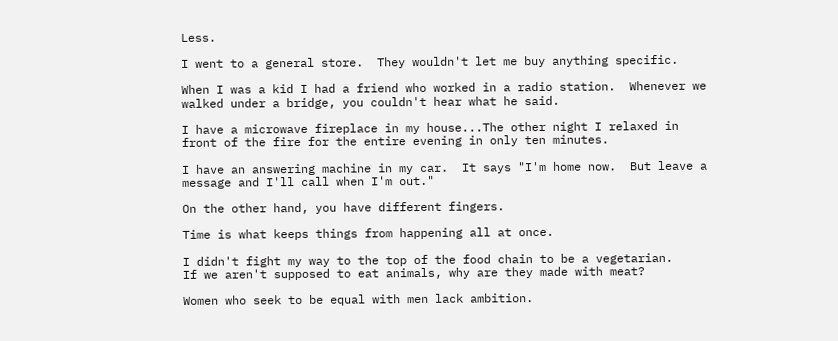Less.

I went to a general store.  They wouldn't let me buy anything specific.

When I was a kid I had a friend who worked in a radio station.  Whenever we
walked under a bridge, you couldn't hear what he said.

I have a microwave fireplace in my house...The other night I relaxed in
front of the fire for the entire evening in only ten minutes.

I have an answering machine in my car.  It says "I'm home now.  But leave a
message and I'll call when I'm out."

On the other hand, you have different fingers.

Time is what keeps things from happening all at once.

I didn't fight my way to the top of the food chain to be a vegetarian.
If we aren't supposed to eat animals, why are they made with meat?

Women who seek to be equal with men lack ambition.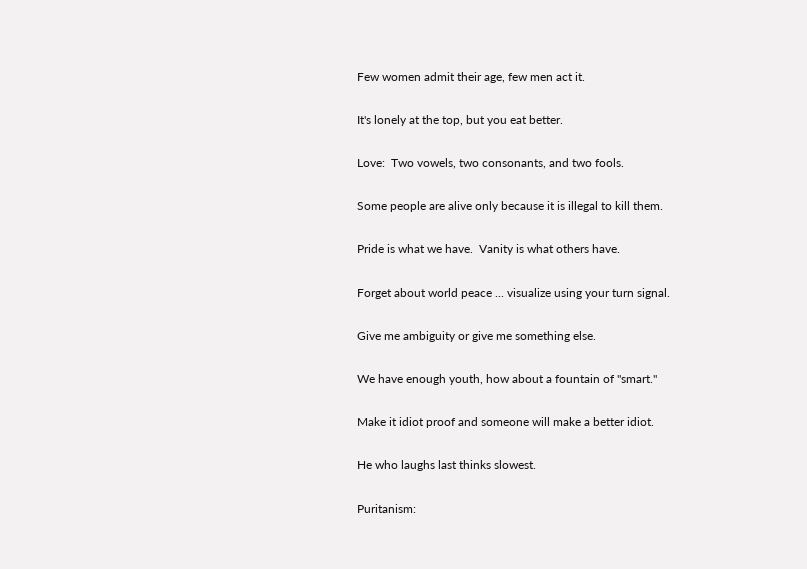Few women admit their age, few men act it.

It's lonely at the top, but you eat better.

Love:  Two vowels, two consonants, and two fools.

Some people are alive only because it is illegal to kill them.

Pride is what we have.  Vanity is what others have.

Forget about world peace ... visualize using your turn signal.

Give me ambiguity or give me something else.

We have enough youth, how about a fountain of "smart."

Make it idiot proof and someone will make a better idiot.

He who laughs last thinks slowest.

Puritanism: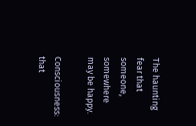The haunting fear that someone, somewhere may be happy.

Consciousness: that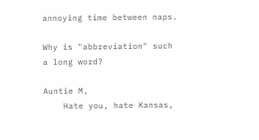annoying time between naps.

Why is "abbreviation" such a long word?

Auntie M,
    Hate you, hate Kansas,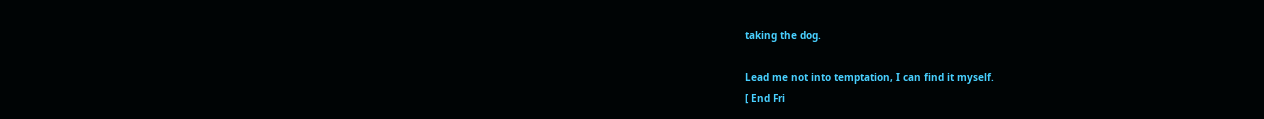taking the dog.

Lead me not into temptation, I can find it myself.
[ End Fri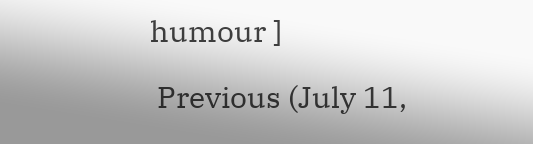humour ]

 Previous (July 11,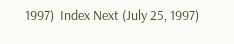1997)  Index Next (July 25, 1997)